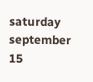saturday september 15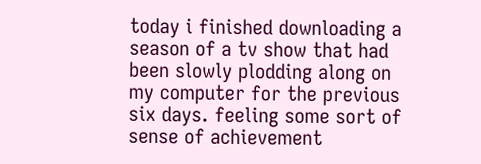today i finished downloading a season of a tv show that had been slowly plodding along on my computer for the previous six days. feeling some sort of sense of achievement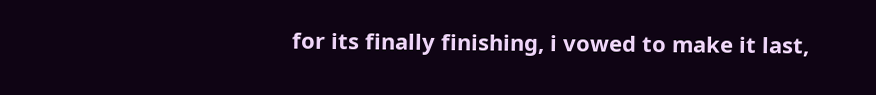for its finally finishing, i vowed to make it last,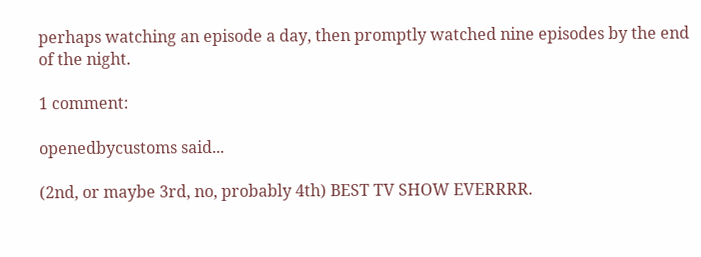perhaps watching an episode a day, then promptly watched nine episodes by the end of the night.

1 comment:

openedbycustoms said...

(2nd, or maybe 3rd, no, probably 4th) BEST TV SHOW EVERRRR.